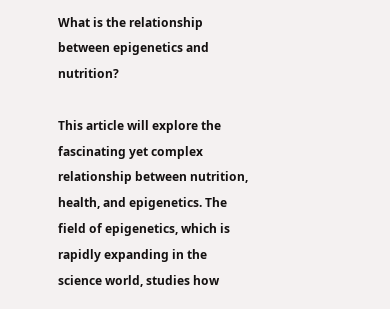What is the relationship between epigenetics and nutrition?

This article will explore the fascinating yet complex relationship between nutrition, health, and epigenetics. The field of epigenetics, which is rapidly expanding in the science world, studies how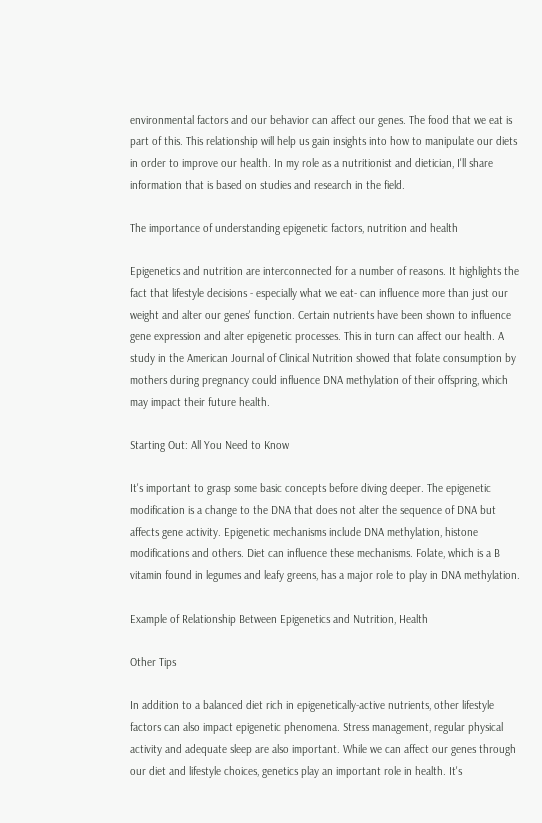environmental factors and our behavior can affect our genes. The food that we eat is part of this. This relationship will help us gain insights into how to manipulate our diets in order to improve our health. In my role as a nutritionist and dietician, I'll share information that is based on studies and research in the field.

The importance of understanding epigenetic factors, nutrition and health

Epigenetics and nutrition are interconnected for a number of reasons. It highlights the fact that lifestyle decisions - especially what we eat- can influence more than just our weight and alter our genes' function. Certain nutrients have been shown to influence gene expression and alter epigenetic processes. This in turn can affect our health. A study in the American Journal of Clinical Nutrition showed that folate consumption by mothers during pregnancy could influence DNA methylation of their offspring, which may impact their future health.

Starting Out: All You Need to Know

It's important to grasp some basic concepts before diving deeper. The epigenetic modification is a change to the DNA that does not alter the sequence of DNA but affects gene activity. Epigenetic mechanisms include DNA methylation, histone modifications and others. Diet can influence these mechanisms. Folate, which is a B vitamin found in legumes and leafy greens, has a major role to play in DNA methylation.

Example of Relationship Between Epigenetics and Nutrition, Health

Other Tips

In addition to a balanced diet rich in epigenetically-active nutrients, other lifestyle factors can also impact epigenetic phenomena. Stress management, regular physical activity and adequate sleep are also important. While we can affect our genes through our diet and lifestyle choices, genetics play an important role in health. It's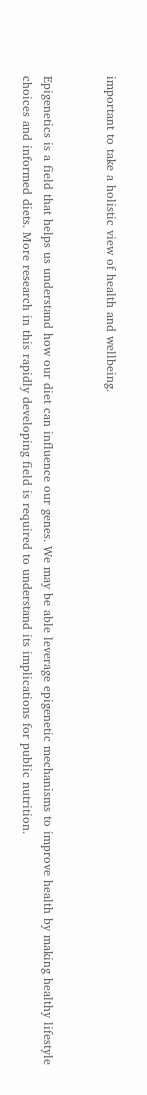important to take a holistic view of health and wellbeing.


Epigenetics is a field that helps us understand how our diet can influence our genes. We may be able leverage epigenetic mechanisms to improve health by making healthy lifestyle choices and informed diets. More research in this rapidly developing field is required to understand its implications for public nutrition.